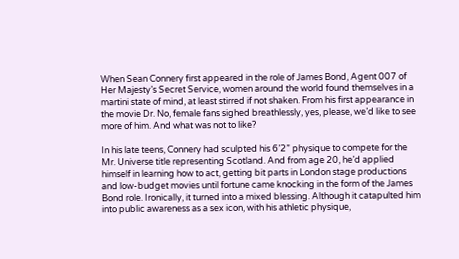When Sean Connery first appeared in the role of James Bond, Agent 007 of Her Majesty’s Secret Service, women around the world found themselves in a martini state of mind, at least stirred if not shaken. From his first appearance in the movie Dr. No, female fans sighed breathlessly, yes, please, we’d like to see more of him. And what was not to like?

In his late teens, Connery had sculpted his 6’2” physique to compete for the Mr. Universe title representing Scotland. And from age 20, he’d applied himself in learning how to act, getting bit parts in London stage productions and low-budget movies until fortune came knocking in the form of the James Bond role. Ironically, it turned into a mixed blessing. Although it catapulted him into public awareness as a sex icon, with his athletic physique,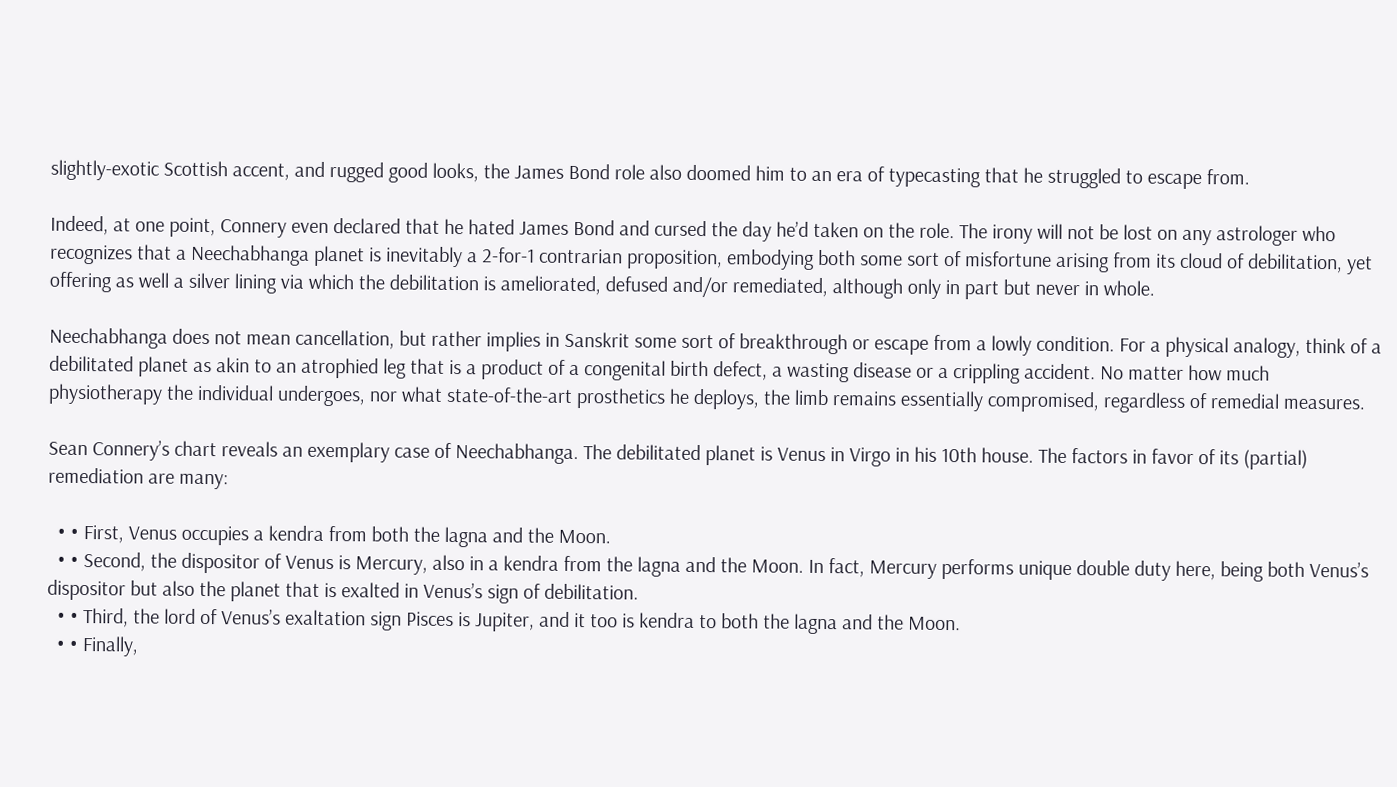slightly-exotic Scottish accent, and rugged good looks, the James Bond role also doomed him to an era of typecasting that he struggled to escape from.

Indeed, at one point, Connery even declared that he hated James Bond and cursed the day he’d taken on the role. The irony will not be lost on any astrologer who recognizes that a Neechabhanga planet is inevitably a 2-for-1 contrarian proposition, embodying both some sort of misfortune arising from its cloud of debilitation, yet offering as well a silver lining via which the debilitation is ameliorated, defused and/or remediated, although only in part but never in whole.

Neechabhanga does not mean cancellation, but rather implies in Sanskrit some sort of breakthrough or escape from a lowly condition. For a physical analogy, think of a debilitated planet as akin to an atrophied leg that is a product of a congenital birth defect, a wasting disease or a crippling accident. No matter how much physiotherapy the individual undergoes, nor what state-of-the-art prosthetics he deploys, the limb remains essentially compromised, regardless of remedial measures.

Sean Connery’s chart reveals an exemplary case of Neechabhanga. The debilitated planet is Venus in Virgo in his 10th house. The factors in favor of its (partial) remediation are many:

  • • First, Venus occupies a kendra from both the lagna and the Moon.
  • • Second, the dispositor of Venus is Mercury, also in a kendra from the lagna and the Moon. In fact, Mercury performs unique double duty here, being both Venus’s dispositor but also the planet that is exalted in Venus’s sign of debilitation.
  • • Third, the lord of Venus’s exaltation sign Pisces is Jupiter, and it too is kendra to both the lagna and the Moon.
  • • Finally,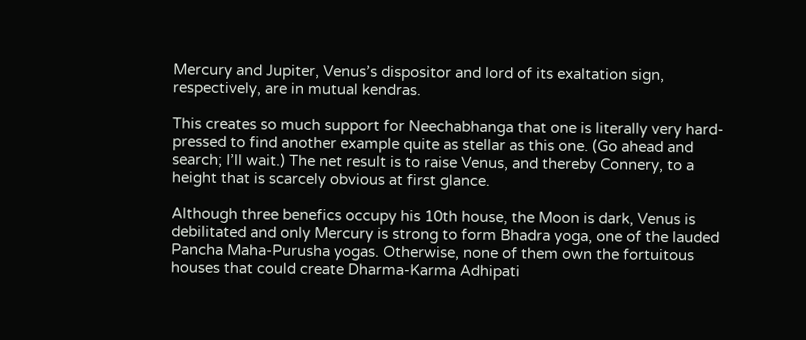Mercury and Jupiter, Venus’s dispositor and lord of its exaltation sign, respectively, are in mutual kendras.

This creates so much support for Neechabhanga that one is literally very hard-pressed to find another example quite as stellar as this one. (Go ahead and search; I’ll wait.) The net result is to raise Venus, and thereby Connery, to a height that is scarcely obvious at first glance.

Although three benefics occupy his 10th house, the Moon is dark, Venus is debilitated and only Mercury is strong to form Bhadra yoga, one of the lauded Pancha Maha-Purusha yogas. Otherwise, none of them own the fortuitous houses that could create Dharma-Karma Adhipati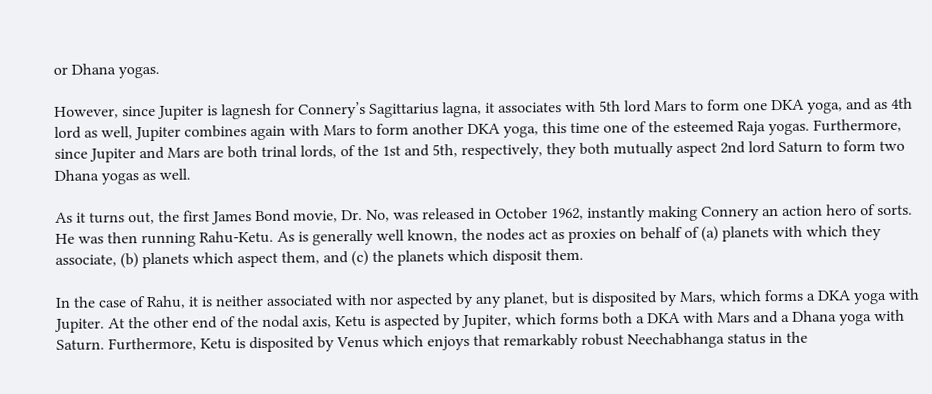or Dhana yogas.

However, since Jupiter is lagnesh for Connery’s Sagittarius lagna, it associates with 5th lord Mars to form one DKA yoga, and as 4th lord as well, Jupiter combines again with Mars to form another DKA yoga, this time one of the esteemed Raja yogas. Furthermore, since Jupiter and Mars are both trinal lords, of the 1st and 5th, respectively, they both mutually aspect 2nd lord Saturn to form two Dhana yogas as well.

As it turns out, the first James Bond movie, Dr. No, was released in October 1962, instantly making Connery an action hero of sorts. He was then running Rahu-Ketu. As is generally well known, the nodes act as proxies on behalf of (a) planets with which they associate, (b) planets which aspect them, and (c) the planets which disposit them.

In the case of Rahu, it is neither associated with nor aspected by any planet, but is disposited by Mars, which forms a DKA yoga with Jupiter. At the other end of the nodal axis, Ketu is aspected by Jupiter, which forms both a DKA with Mars and a Dhana yoga with Saturn. Furthermore, Ketu is disposited by Venus which enjoys that remarkably robust Neechabhanga status in the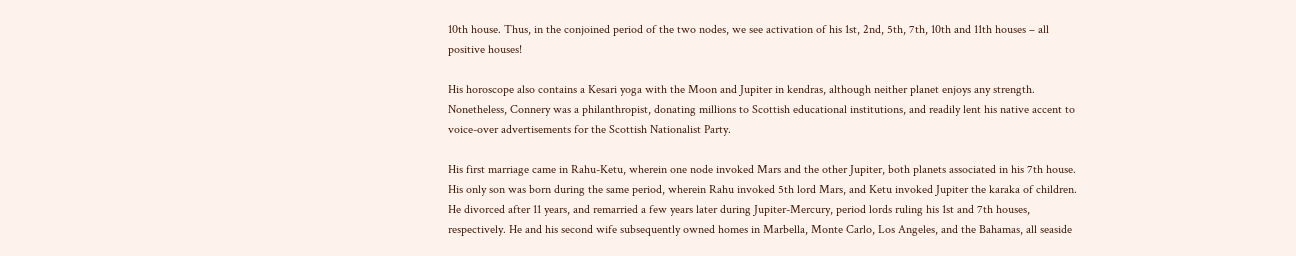10th house. Thus, in the conjoined period of the two nodes, we see activation of his 1st, 2nd, 5th, 7th, 10th and 11th houses – all positive houses!

His horoscope also contains a Kesari yoga with the Moon and Jupiter in kendras, although neither planet enjoys any strength. Nonetheless, Connery was a philanthropist, donating millions to Scottish educational institutions, and readily lent his native accent to voice-over advertisements for the Scottish Nationalist Party.

His first marriage came in Rahu-Ketu, wherein one node invoked Mars and the other Jupiter, both planets associated in his 7th house. His only son was born during the same period, wherein Rahu invoked 5th lord Mars, and Ketu invoked Jupiter the karaka of children. He divorced after 11 years, and remarried a few years later during Jupiter-Mercury, period lords ruling his 1st and 7th houses, respectively. He and his second wife subsequently owned homes in Marbella, Monte Carlo, Los Angeles, and the Bahamas, all seaside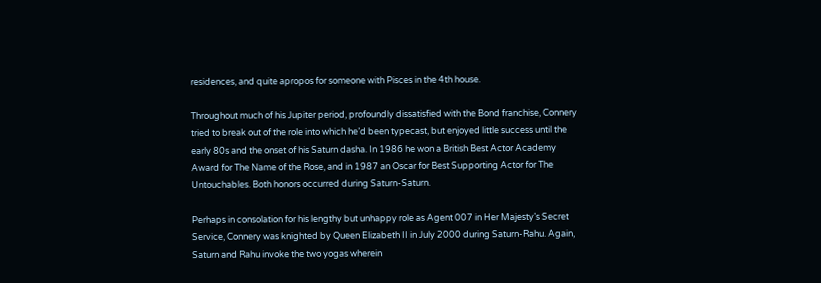residences, and quite apropos for someone with Pisces in the 4th house.

Throughout much of his Jupiter period, profoundly dissatisfied with the Bond franchise, Connery tried to break out of the role into which he’d been typecast, but enjoyed little success until the early 80s and the onset of his Saturn dasha. In 1986 he won a British Best Actor Academy Award for The Name of the Rose, and in 1987 an Oscar for Best Supporting Actor for The Untouchables. Both honors occurred during Saturn-Saturn.

Perhaps in consolation for his lengthy but unhappy role as Agent 007 in Her Majesty’s Secret Service, Connery was knighted by Queen Elizabeth II in July 2000 during Saturn-Rahu. Again, Saturn and Rahu invoke the two yogas wherein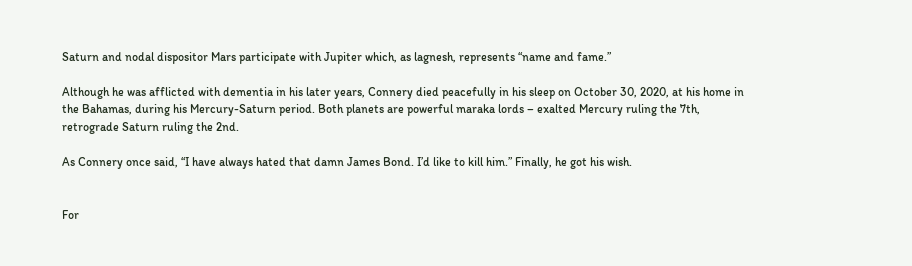Saturn and nodal dispositor Mars participate with Jupiter which, as lagnesh, represents “name and fame.”

Although he was afflicted with dementia in his later years, Connery died peacefully in his sleep on October 30, 2020, at his home in the Bahamas, during his Mercury-Saturn period. Both planets are powerful maraka lords – exalted Mercury ruling the 7th, retrograde Saturn ruling the 2nd.

As Connery once said, “I have always hated that damn James Bond. I’d like to kill him.” Finally, he got his wish.


For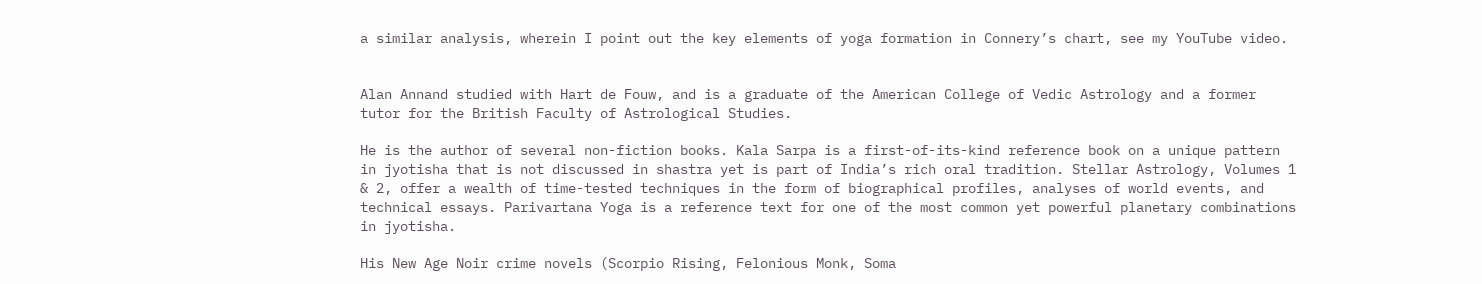a similar analysis, wherein I point out the key elements of yoga formation in Connery’s chart, see my YouTube video.


Alan Annand studied with Hart de Fouw, and is a graduate of the American College of Vedic Astrology and a former tutor for the British Faculty of Astrological Studies.

He is the author of several non-fiction books. Kala Sarpa is a first-of-its-kind reference book on a unique pattern in jyotisha that is not discussed in shastra yet is part of India’s rich oral tradition. Stellar Astrology, Volumes 1 & 2, offer a wealth of time-tested techniques in the form of biographical profiles, analyses of world events, and technical essays. Parivartana Yoga is a reference text for one of the most common yet powerful planetary combinations in jyotisha.

His New Age Noir crime novels (Scorpio Rising, Felonious Monk, Soma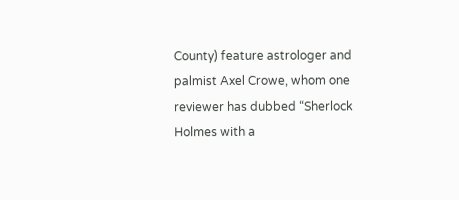County) feature astrologer and palmist Axel Crowe, whom one reviewer has dubbed “Sherlock Holmes with a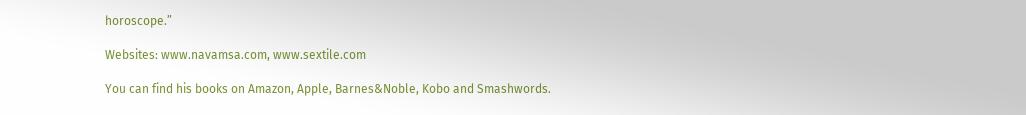horoscope.”

Websites: www.navamsa.com, www.sextile.com

You can find his books on Amazon, Apple, Barnes&Noble, Kobo and Smashwords.